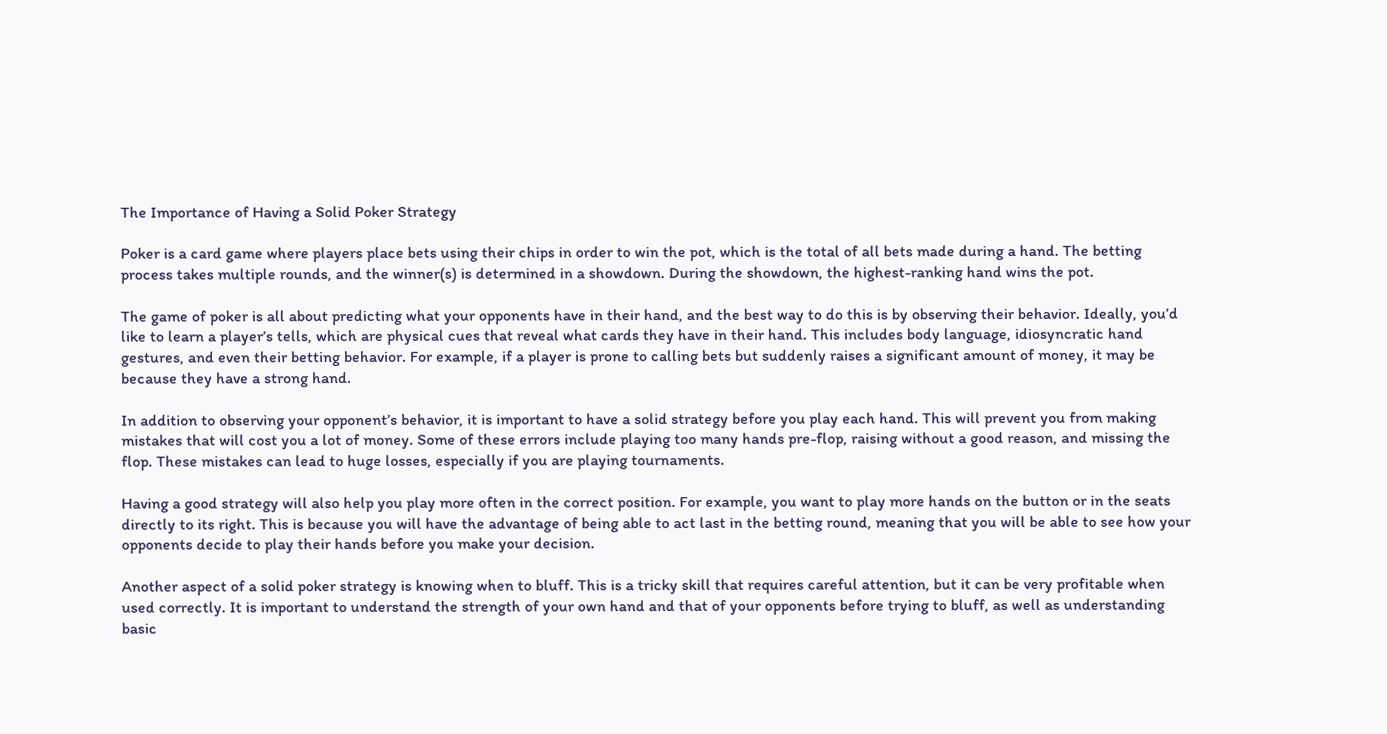The Importance of Having a Solid Poker Strategy

Poker is a card game where players place bets using their chips in order to win the pot, which is the total of all bets made during a hand. The betting process takes multiple rounds, and the winner(s) is determined in a showdown. During the showdown, the highest-ranking hand wins the pot.

The game of poker is all about predicting what your opponents have in their hand, and the best way to do this is by observing their behavior. Ideally, you’d like to learn a player’s tells, which are physical cues that reveal what cards they have in their hand. This includes body language, idiosyncratic hand gestures, and even their betting behavior. For example, if a player is prone to calling bets but suddenly raises a significant amount of money, it may be because they have a strong hand.

In addition to observing your opponent’s behavior, it is important to have a solid strategy before you play each hand. This will prevent you from making mistakes that will cost you a lot of money. Some of these errors include playing too many hands pre-flop, raising without a good reason, and missing the flop. These mistakes can lead to huge losses, especially if you are playing tournaments.

Having a good strategy will also help you play more often in the correct position. For example, you want to play more hands on the button or in the seats directly to its right. This is because you will have the advantage of being able to act last in the betting round, meaning that you will be able to see how your opponents decide to play their hands before you make your decision.

Another aspect of a solid poker strategy is knowing when to bluff. This is a tricky skill that requires careful attention, but it can be very profitable when used correctly. It is important to understand the strength of your own hand and that of your opponents before trying to bluff, as well as understanding basic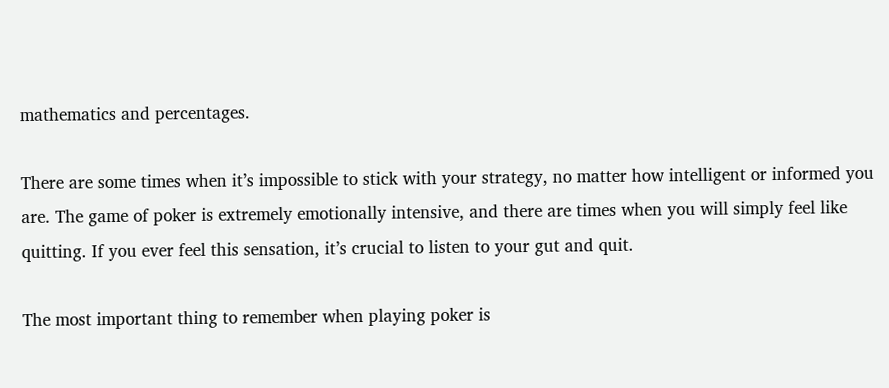mathematics and percentages.

There are some times when it’s impossible to stick with your strategy, no matter how intelligent or informed you are. The game of poker is extremely emotionally intensive, and there are times when you will simply feel like quitting. If you ever feel this sensation, it’s crucial to listen to your gut and quit.

The most important thing to remember when playing poker is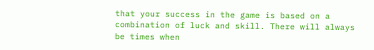that your success in the game is based on a combination of luck and skill. There will always be times when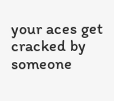your aces get cracked by someone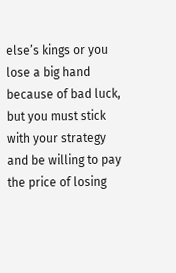else’s kings or you lose a big hand because of bad luck, but you must stick with your strategy and be willing to pay the price of losing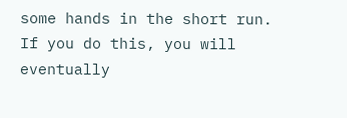some hands in the short run. If you do this, you will eventually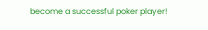become a successful poker player!